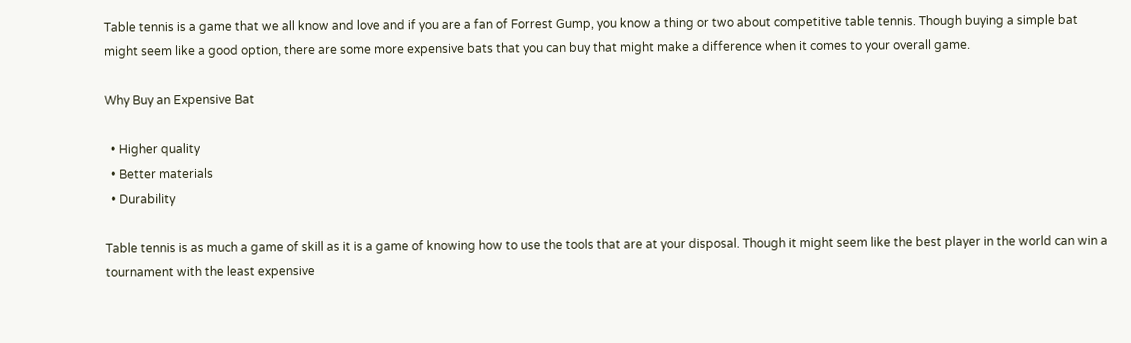Table tennis is a game that we all know and love and if you are a fan of Forrest Gump, you know a thing or two about competitive table tennis. Though buying a simple bat might seem like a good option, there are some more expensive bats that you can buy that might make a difference when it comes to your overall game.

Why Buy an Expensive Bat

  • Higher quality
  • Better materials
  • Durability

Table tennis is as much a game of skill as it is a game of knowing how to use the tools that are at your disposal. Though it might seem like the best player in the world can win a tournament with the least expensive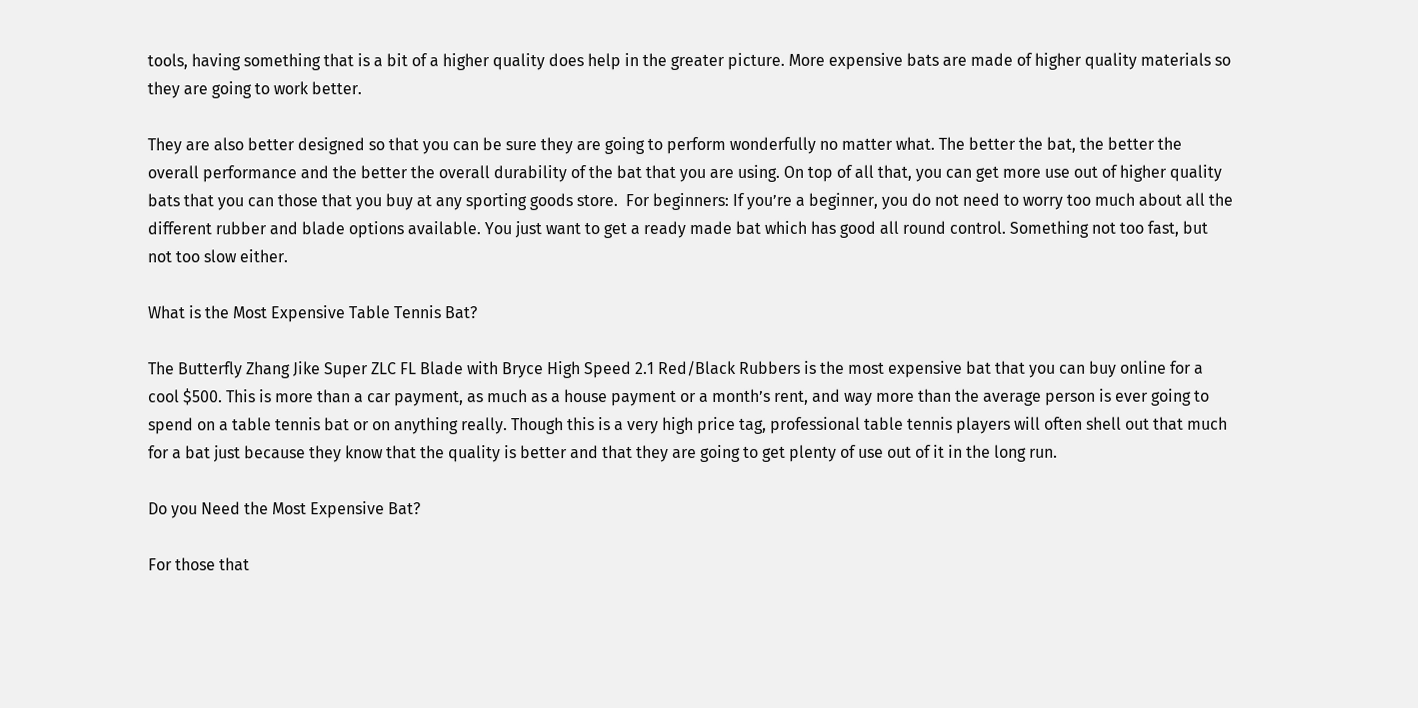tools, having something that is a bit of a higher quality does help in the greater picture. More expensive bats are made of higher quality materials so they are going to work better.

They are also better designed so that you can be sure they are going to perform wonderfully no matter what. The better the bat, the better the overall performance and the better the overall durability of the bat that you are using. On top of all that, you can get more use out of higher quality bats that you can those that you buy at any sporting goods store.  For beginners: If you’re a beginner, you do not need to worry too much about all the different rubber and blade options available. You just want to get a ready made bat which has good all round control. Something not too fast, but not too slow either.

What is the Most Expensive Table Tennis Bat?

The Butterfly Zhang Jike Super ZLC FL Blade with Bryce High Speed 2.1 Red/Black Rubbers is the most expensive bat that you can buy online for a cool $500. This is more than a car payment, as much as a house payment or a month’s rent, and way more than the average person is ever going to spend on a table tennis bat or on anything really. Though this is a very high price tag, professional table tennis players will often shell out that much for a bat just because they know that the quality is better and that they are going to get plenty of use out of it in the long run.

Do you Need the Most Expensive Bat?

For those that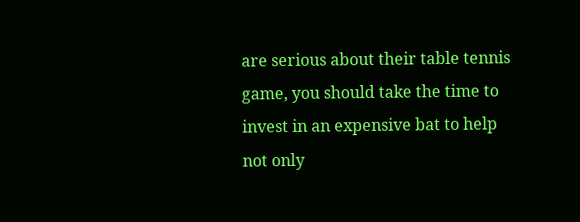are serious about their table tennis game, you should take the time to invest in an expensive bat to help not only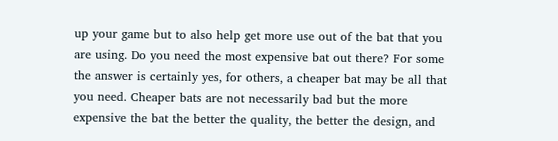up your game but to also help get more use out of the bat that you are using. Do you need the most expensive bat out there? For some the answer is certainly yes, for others, a cheaper bat may be all that you need. Cheaper bats are not necessarily bad but the more expensive the bat the better the quality, the better the design, and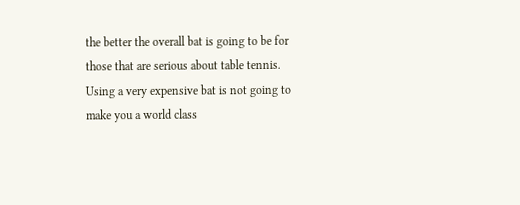the better the overall bat is going to be for those that are serious about table tennis. Using a very expensive bat is not going to make you a world class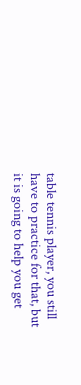table tennis player, you still have to practice for that, but it is going to help you get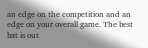an edge on the competition and an edge on your overall game. The best bat is out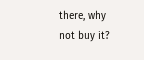there, why not buy it?